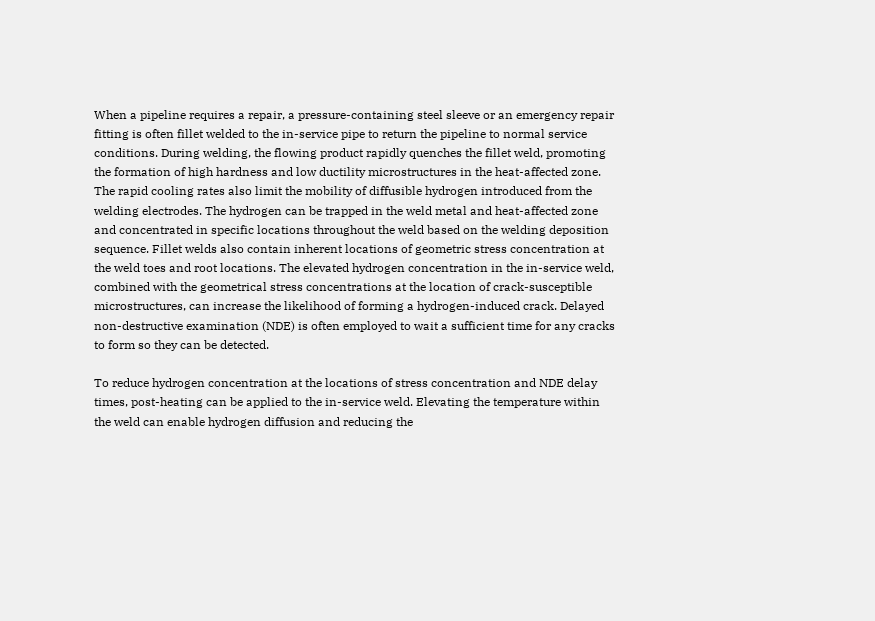When a pipeline requires a repair, a pressure-containing steel sleeve or an emergency repair fitting is often fillet welded to the in-service pipe to return the pipeline to normal service conditions. During welding, the flowing product rapidly quenches the fillet weld, promoting the formation of high hardness and low ductility microstructures in the heat-affected zone. The rapid cooling rates also limit the mobility of diffusible hydrogen introduced from the welding electrodes. The hydrogen can be trapped in the weld metal and heat-affected zone and concentrated in specific locations throughout the weld based on the welding deposition sequence. Fillet welds also contain inherent locations of geometric stress concentration at the weld toes and root locations. The elevated hydrogen concentration in the in-service weld, combined with the geometrical stress concentrations at the location of crack-susceptible microstructures, can increase the likelihood of forming a hydrogen-induced crack. Delayed non-destructive examination (NDE) is often employed to wait a sufficient time for any cracks to form so they can be detected.

To reduce hydrogen concentration at the locations of stress concentration and NDE delay times, post-heating can be applied to the in-service weld. Elevating the temperature within the weld can enable hydrogen diffusion and reducing the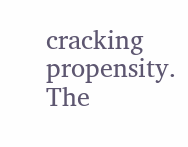cracking propensity. The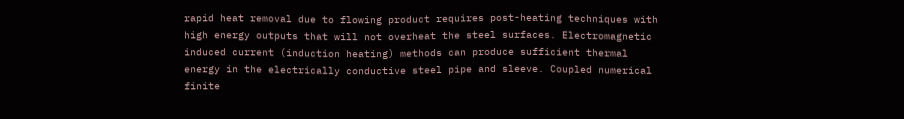rapid heat removal due to flowing product requires post-heating techniques with high energy outputs that will not overheat the steel surfaces. Electromagnetic induced current (induction heating) methods can produce sufficient thermal energy in the electrically conductive steel pipe and sleeve. Coupled numerical finite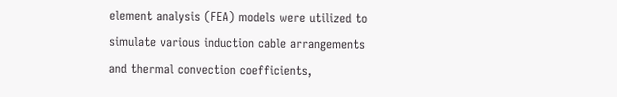element analysis (FEA) models were utilized to simulate various induction cable arrangements and thermal convection coefficients,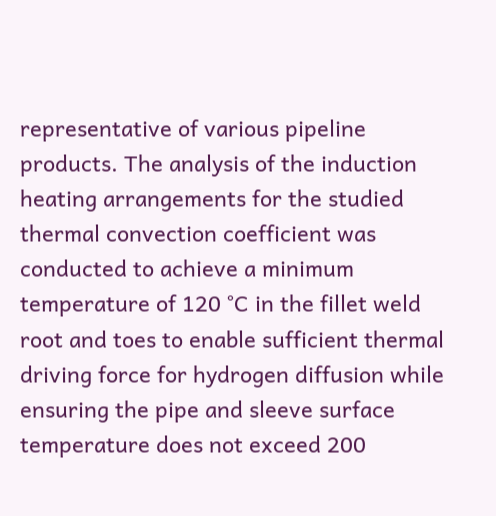representative of various pipeline products. The analysis of the induction heating arrangements for the studied thermal convection coefficient was conducted to achieve a minimum temperature of 120 °C in the fillet weld root and toes to enable sufficient thermal driving force for hydrogen diffusion while ensuring the pipe and sleeve surface temperature does not exceed 200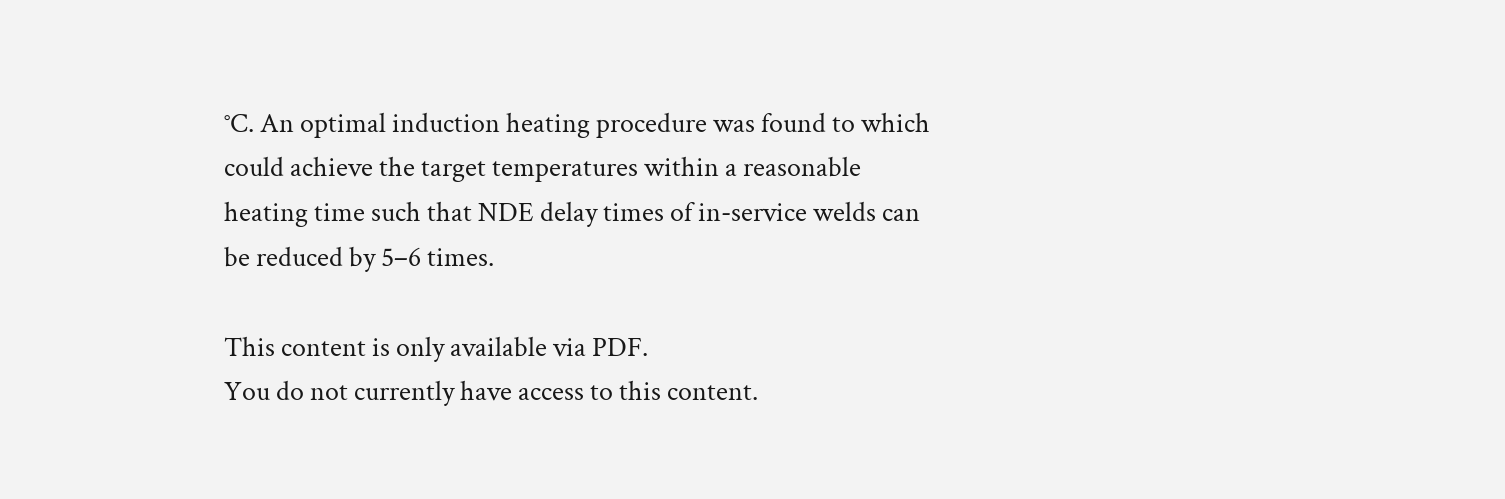°C. An optimal induction heating procedure was found to which could achieve the target temperatures within a reasonable heating time such that NDE delay times of in-service welds can be reduced by 5–6 times.

This content is only available via PDF.
You do not currently have access to this content.